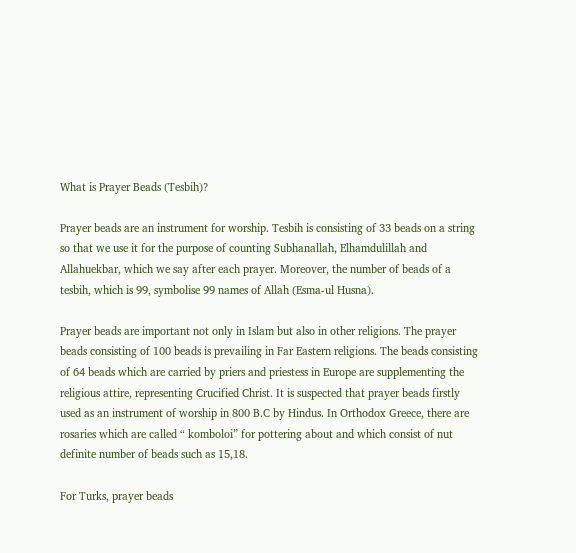What is Prayer Beads (Tesbih)?

Prayer beads are an instrument for worship. Tesbih is consisting of 33 beads on a string so that we use it for the purpose of counting Subhanallah, Elhamdulillah and Allahuekbar, which we say after each prayer. Moreover, the number of beads of a tesbih, which is 99, symbolise 99 names of Allah (Esma-ul Husna).

Prayer beads are important not only in Islam but also in other religions. The prayer beads consisting of 100 beads is prevailing in Far Eastern religions. The beads consisting of 64 beads which are carried by priers and priestess in Europe are supplementing the religious attire, representing Crucified Christ. It is suspected that prayer beads firstly used as an instrument of worship in 800 B.C by Hindus. In Orthodox Greece, there are rosaries which are called “ komboloi” for pottering about and which consist of nut definite number of beads such as 15,18.

For Turks, prayer beads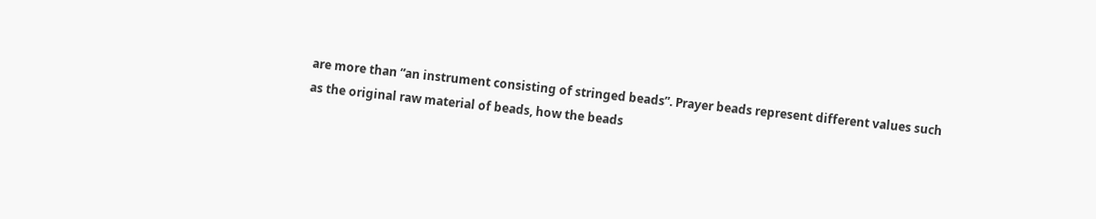are more than “an instrument consisting of stringed beads”. Prayer beads represent different values such as the original raw material of beads, how the beads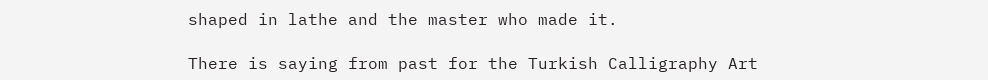shaped in lathe and the master who made it.

There is saying from past for the Turkish Calligraphy Art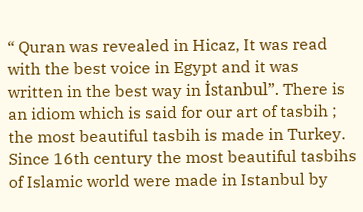“ Quran was revealed in Hicaz, It was read with the best voice in Egypt and it was written in the best way in İstanbul”. There is an idiom which is said for our art of tasbih ; the most beautiful tasbih is made in Turkey. Since 16th century the most beautiful tasbihs of Islamic world were made in Istanbul by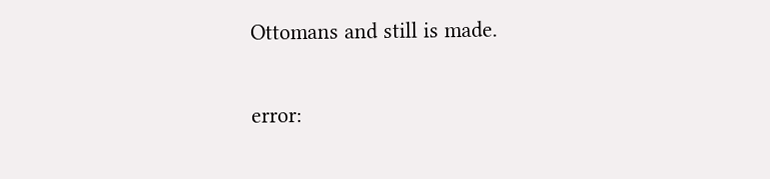Ottomans and still is made.

error: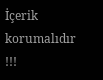İçerik korumalıdır !!!